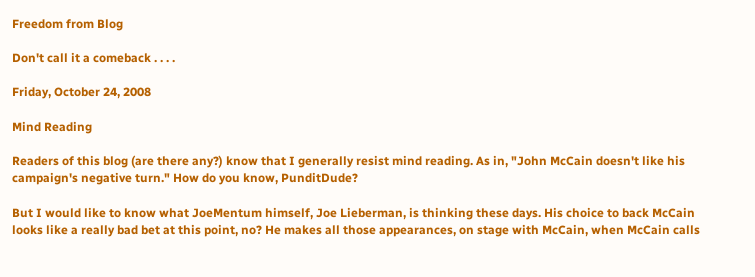Freedom from Blog

Don't call it a comeback . . . .

Friday, October 24, 2008

Mind Reading

Readers of this blog (are there any?) know that I generally resist mind reading. As in, "John McCain doesn't like his campaign's negative turn." How do you know, PunditDude?

But I would like to know what JoeMentum himself, Joe Lieberman, is thinking these days. His choice to back McCain looks like a really bad bet at this point, no? He makes all those appearances, on stage with McCain, when McCain calls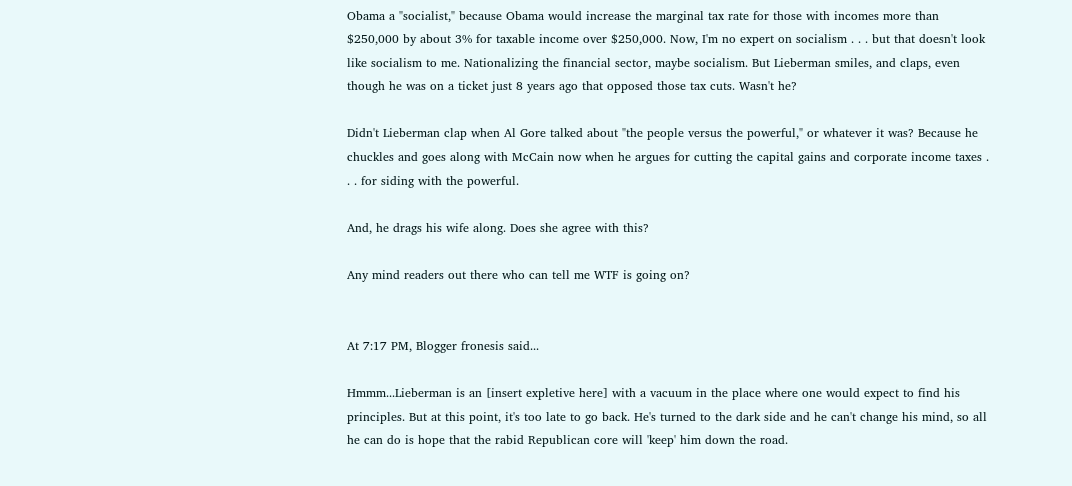Obama a "socialist," because Obama would increase the marginal tax rate for those with incomes more than $250,000 by about 3% for taxable income over $250,000. Now, I'm no expert on socialism . . . but that doesn't look like socialism to me. Nationalizing the financial sector, maybe socialism. But Lieberman smiles, and claps, even though he was on a ticket just 8 years ago that opposed those tax cuts. Wasn't he?

Didn't Lieberman clap when Al Gore talked about "the people versus the powerful," or whatever it was? Because he chuckles and goes along with McCain now when he argues for cutting the capital gains and corporate income taxes . . . for siding with the powerful.

And, he drags his wife along. Does she agree with this?

Any mind readers out there who can tell me WTF is going on?


At 7:17 PM, Blogger fronesis said...

Hmmm...Lieberman is an [insert expletive here] with a vacuum in the place where one would expect to find his principles. But at this point, it's too late to go back. He's turned to the dark side and he can't change his mind, so all he can do is hope that the rabid Republican core will 'keep' him down the road.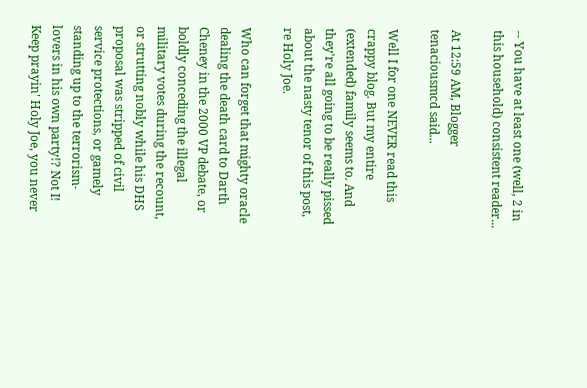-- You have at least one (well, 2 in this household) consistent reader...

At 12:59 AM, Blogger tenaciousmcd said...

Well I for one NEVER read this crappy blog. But my entire (extended) family seems to. And they're all going to be really pissed about the nasty tenor of this post, re Holy Joe.

Who can forget that mighty oracle dealing the death card to Darth Cheney in the 2000 VP debate, or boldly conceding the illegal military votes during the recount, or strutting nobly while his DHS proposal was stripped of civil service protections, or gamely standing up to the terrorism-lovers in his own party!? Not I! Keep prayin' Holy Joe, you never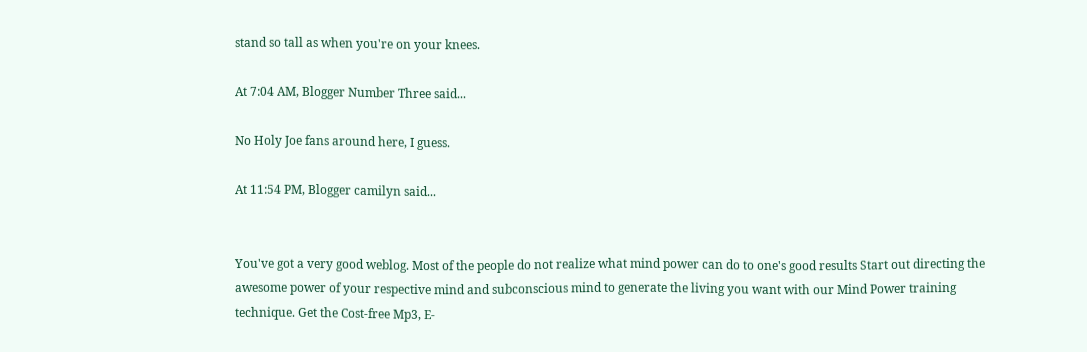stand so tall as when you're on your knees.

At 7:04 AM, Blogger Number Three said...

No Holy Joe fans around here, I guess.

At 11:54 PM, Blogger camilyn said...


You've got a very good weblog. Most of the people do not realize what mind power can do to one's good results Start out directing the awesome power of your respective mind and subconscious mind to generate the living you want with our Mind Power training technique. Get the Cost-free Mp3, E-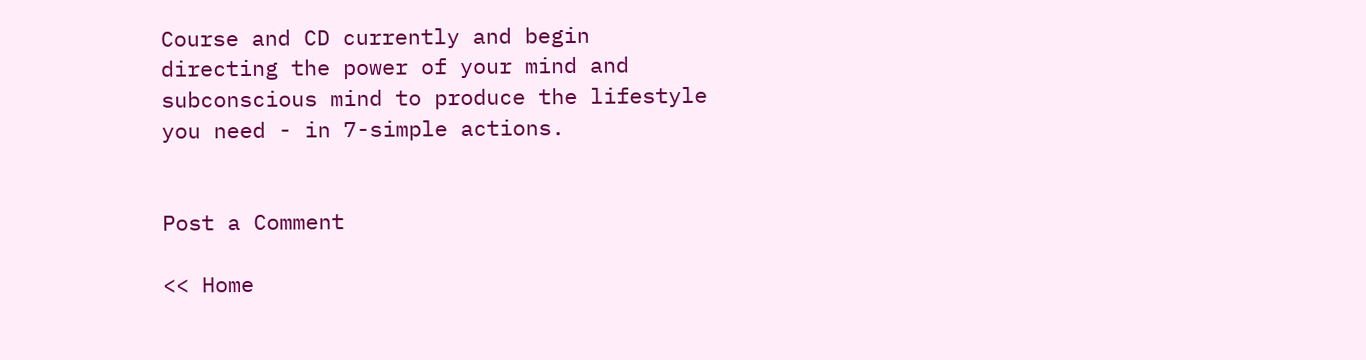Course and CD currently and begin directing the power of your mind and subconscious mind to produce the lifestyle you need - in 7-simple actions.


Post a Comment

<< Home